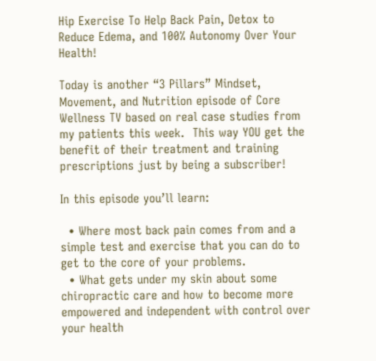Hip Exercise To Help Back Pain, Detox to Reduce Edema, and 100% Autonomy Over Your Health!

Today is another “3 Pillars” Mindset, Movement, and Nutrition episode of Core Wellness TV based on real case studies from my patients this week.  This way YOU get the benefit of their treatment and training prescriptions just by being a subscriber!

In this episode you’ll learn:

  • Where most back pain comes from and a simple test and exercise that you can do to get to the core of your problems.
  • What gets under my skin about some chiropractic care and how to become more empowered and independent with control over your health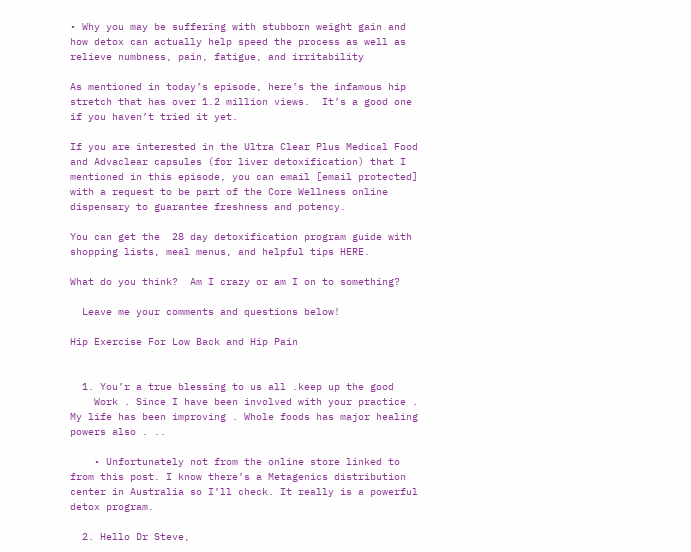• Why you may be suffering with stubborn weight gain and how detox can actually help speed the process as well as relieve numbness, pain, fatigue, and irritability

As mentioned in today’s episode, here’s the infamous hip stretch that has over 1.2 million views.  It’s a good one if you haven’t tried it yet.

If you are interested in the Ultra Clear Plus Medical Food and Advaclear capsules (for liver detoxification) that I mentioned in this episode, you can email [email protected] with a request to be part of the Core Wellness online dispensary to guarantee freshness and potency.

You can get the  28 day detoxification program guide with shopping lists, meal menus, and helpful tips HERE.

What do you think?  Am I crazy or am I on to something?

  Leave me your comments and questions below!

Hip Exercise For Low Back and Hip Pain


  1. You’r a true blessing to us all .keep up the good
    Work . Since I have been involved with your practice . My life has been improving . Whole foods has major healing powers also . ..

    • Unfortunately not from the online store linked to from this post. I know there’s a Metagenics distribution center in Australia so I’ll check. It really is a powerful detox program.

  2. Hello Dr Steve,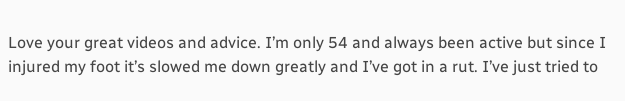Love your great videos and advice. I’m only 54 and always been active but since I injured my foot it’s slowed me down greatly and I’ve got in a rut. I’ve just tried to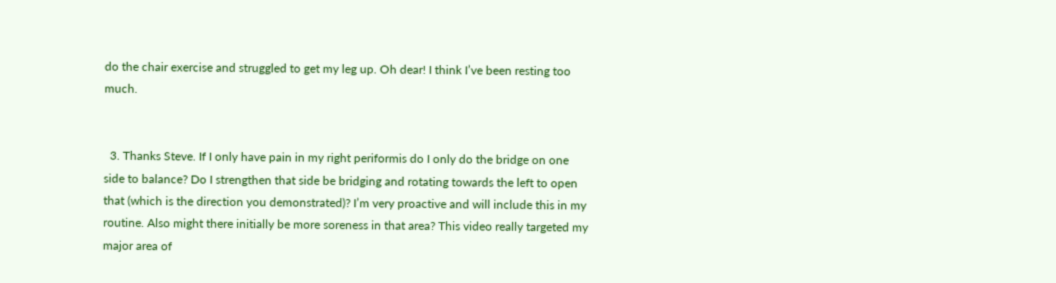do the chair exercise and struggled to get my leg up. Oh dear! I think I’ve been resting too much.


  3. Thanks Steve. If I only have pain in my right periformis do I only do the bridge on one side to balance? Do I strengthen that side be bridging and rotating towards the left to open that (which is the direction you demonstrated)? I’m very proactive and will include this in my routine. Also might there initially be more soreness in that area? This video really targeted my major area of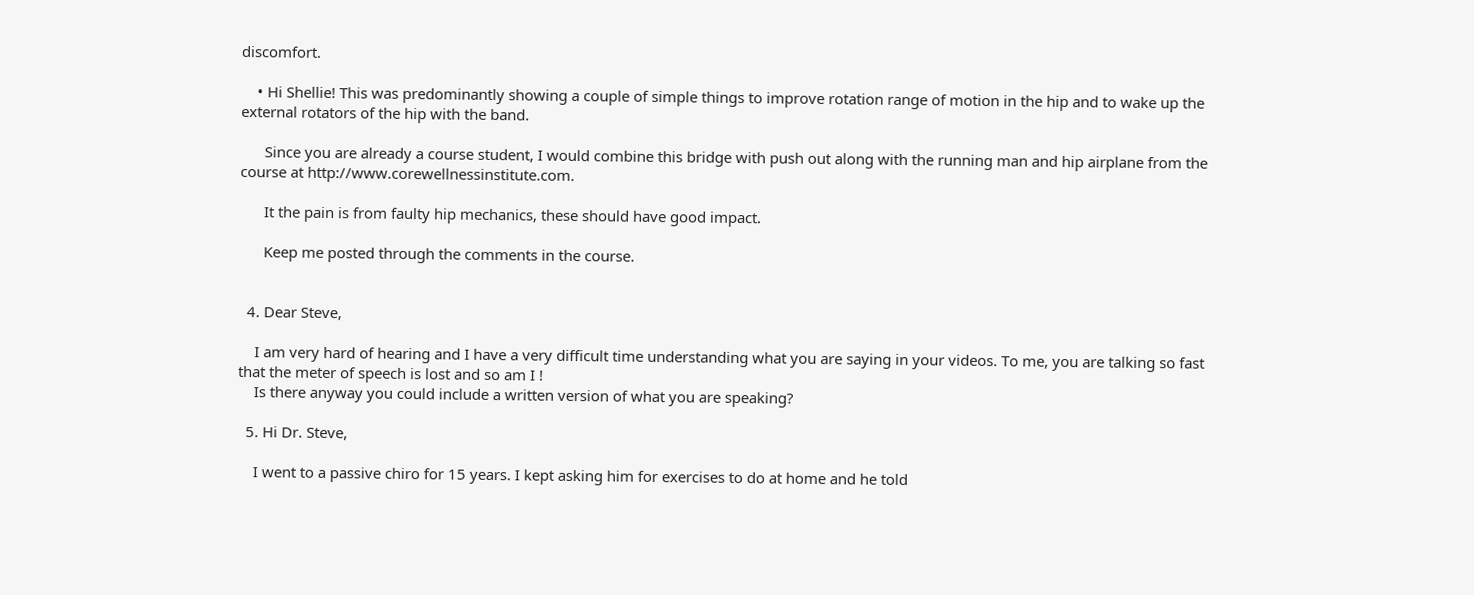discomfort.

    • Hi Shellie! This was predominantly showing a couple of simple things to improve rotation range of motion in the hip and to wake up the external rotators of the hip with the band.

      Since you are already a course student, I would combine this bridge with push out along with the running man and hip airplane from the course at http://www.corewellnessinstitute.com.

      It the pain is from faulty hip mechanics, these should have good impact.

      Keep me posted through the comments in the course.


  4. Dear Steve,

    I am very hard of hearing and I have a very difficult time understanding what you are saying in your videos. To me, you are talking so fast that the meter of speech is lost and so am I !
    Is there anyway you could include a written version of what you are speaking?

  5. Hi Dr. Steve,

    I went to a passive chiro for 15 years. I kept asking him for exercises to do at home and he told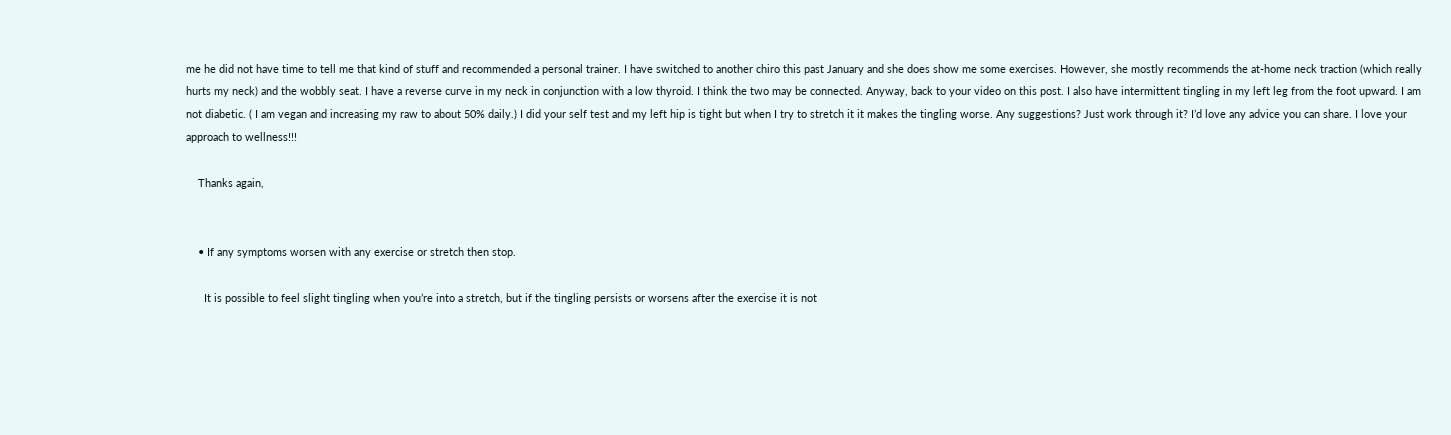me he did not have time to tell me that kind of stuff and recommended a personal trainer. I have switched to another chiro this past January and she does show me some exercises. However, she mostly recommends the at-home neck traction (which really hurts my neck) and the wobbly seat. I have a reverse curve in my neck in conjunction with a low thyroid. I think the two may be connected. Anyway, back to your video on this post. I also have intermittent tingling in my left leg from the foot upward. I am not diabetic. ( I am vegan and increasing my raw to about 50% daily.) I did your self test and my left hip is tight but when I try to stretch it it makes the tingling worse. Any suggestions? Just work through it? I’d love any advice you can share. I love your approach to wellness!!!

    Thanks again,


    • If any symptoms worsen with any exercise or stretch then stop.

      It is possible to feel slight tingling when you’re into a stretch, but if the tingling persists or worsens after the exercise it is not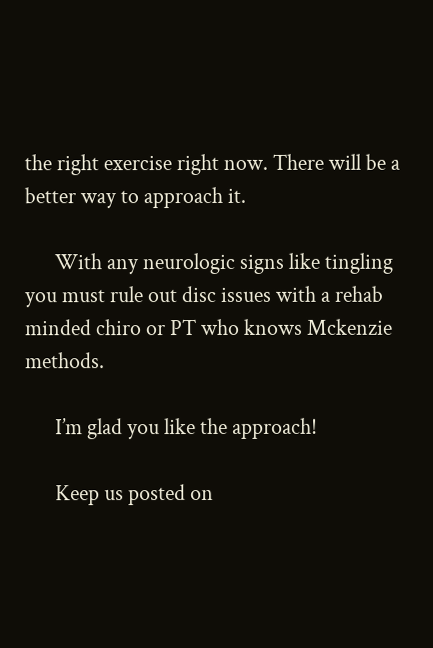the right exercise right now. There will be a better way to approach it.

      With any neurologic signs like tingling you must rule out disc issues with a rehab minded chiro or PT who knows Mckenzie methods.

      I’m glad you like the approach!

      Keep us posted on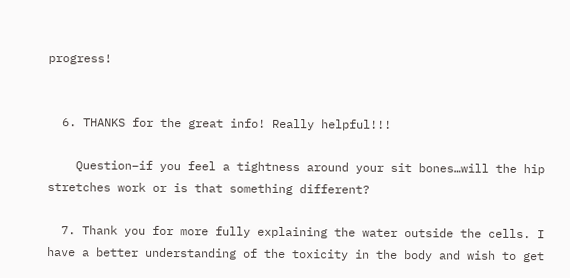progress!


  6. THANKS for the great info! Really helpful!!!

    Question–if you feel a tightness around your sit bones…will the hip stretches work or is that something different?

  7. Thank you for more fully explaining the water outside the cells. I have a better understanding of the toxicity in the body and wish to get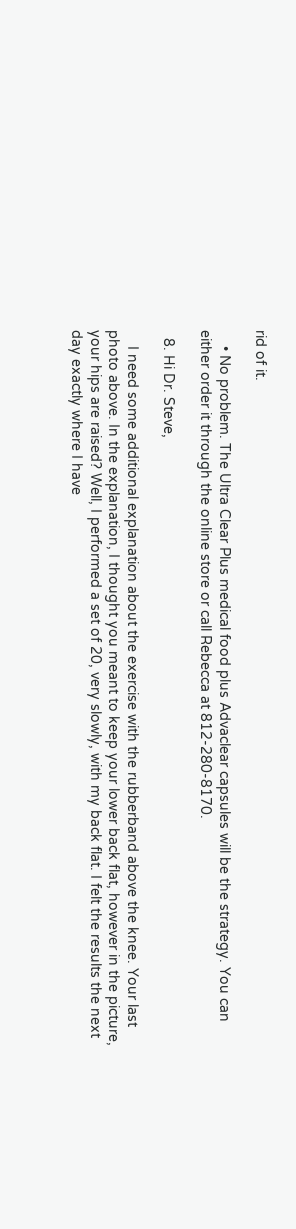rid of it.

    • No problem. The Ultra Clear Plus medical food plus Advaclear capsules will be the strategy. You can either order it through the online store or call Rebecca at 812-280-8170.

  8. Hi Dr. Steve,

    I need some additional explanation about the exercise with the rubberband above the knee. Your last photo above. In the explanation, I thought you meant to keep your lower back flat, however in the picture, your hips are raised? Well, I performed a set of 20, very slowly, with my back flat. I felt the results the next day exactly where I have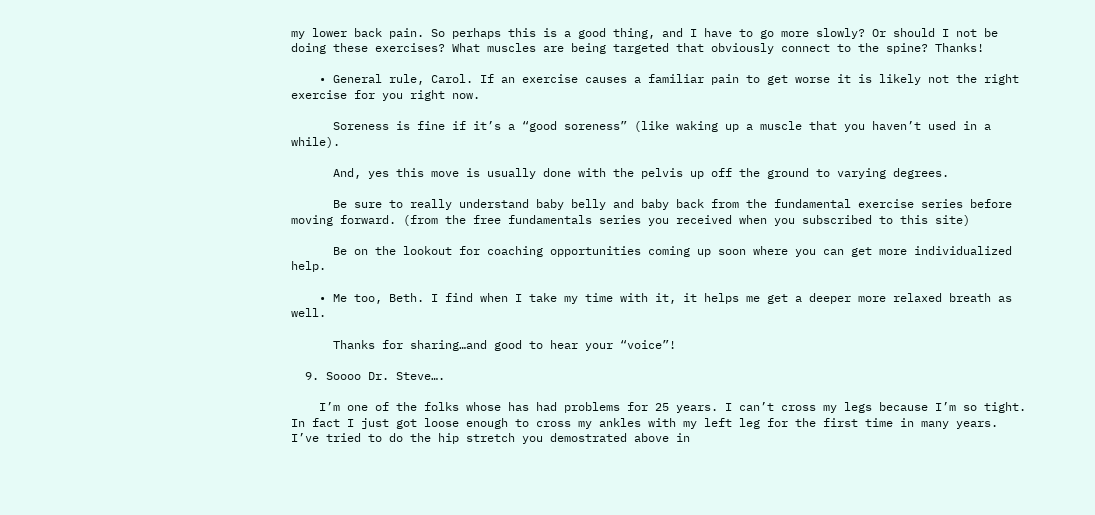my lower back pain. So perhaps this is a good thing, and I have to go more slowly? Or should I not be doing these exercises? What muscles are being targeted that obviously connect to the spine? Thanks!

    • General rule, Carol. If an exercise causes a familiar pain to get worse it is likely not the right exercise for you right now.

      Soreness is fine if it’s a “good soreness” (like waking up a muscle that you haven’t used in a while).

      And, yes this move is usually done with the pelvis up off the ground to varying degrees.

      Be sure to really understand baby belly and baby back from the fundamental exercise series before moving forward. (from the free fundamentals series you received when you subscribed to this site)

      Be on the lookout for coaching opportunities coming up soon where you can get more individualized help.

    • Me too, Beth. I find when I take my time with it, it helps me get a deeper more relaxed breath as well.

      Thanks for sharing…and good to hear your “voice”!

  9. Soooo Dr. Steve….

    I’m one of the folks whose has had problems for 25 years. I can’t cross my legs because I’m so tight. In fact I just got loose enough to cross my ankles with my left leg for the first time in many years. I’ve tried to do the hip stretch you demostrated above in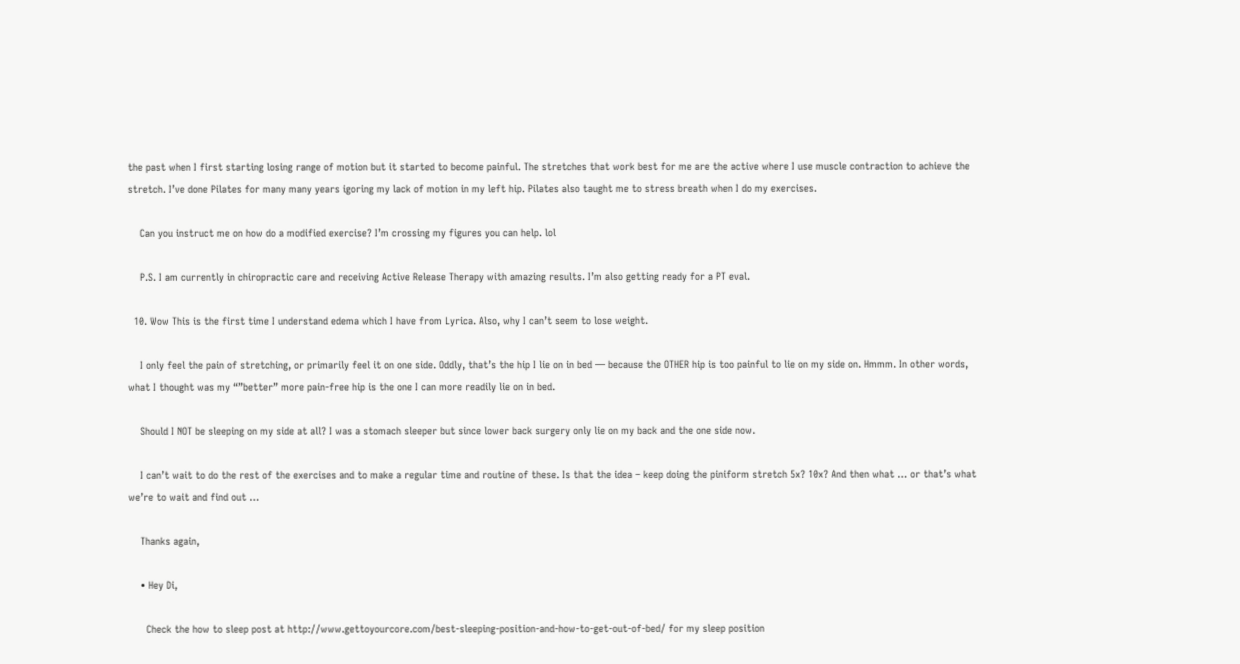the past when I first starting losing range of motion but it started to become painful. The stretches that work best for me are the active where I use muscle contraction to achieve the stretch. I’ve done Pilates for many many years igoring my lack of motion in my left hip. Pilates also taught me to stress breath when I do my exercises.

    Can you instruct me on how do a modified exercise? I’m crossing my figures you can help. lol

    P.S. I am currently in chiropractic care and receiving Active Release Therapy with amazing results. I’m also getting ready for a PT eval.

  10. Wow This is the first time I understand edema which I have from Lyrica. Also, why I can’t seem to lose weight.

    I only feel the pain of stretching, or primarily feel it on one side. Oddly, that’s the hip I lie on in bed — because the OTHER hip is too painful to lie on my side on. Hmmm. In other words, what I thought was my “”better” more pain-free hip is the one I can more readily lie on in bed.

    Should I NOT be sleeping on my side at all? I was a stomach sleeper but since lower back surgery only lie on my back and the one side now.

    I can’t wait to do the rest of the exercises and to make a regular time and routine of these. Is that the idea – keep doing the piniform stretch 5x? 10x? And then what … or that’s what we’re to wait and find out …

    Thanks again,

    • Hey Di,

      Check the how to sleep post at http://www.gettoyourcore.com/best-sleeping-position-and-how-to-get-out-of-bed/ for my sleep position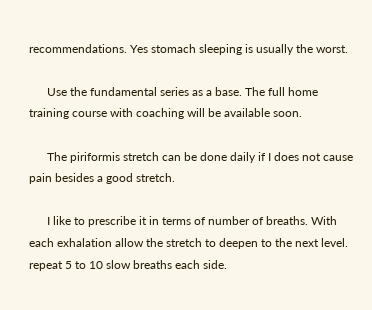recommendations. Yes stomach sleeping is usually the worst.

      Use the fundamental series as a base. The full home training course with coaching will be available soon.

      The piriformis stretch can be done daily if I does not cause pain besides a good stretch.

      I like to prescribe it in terms of number of breaths. With each exhalation allow the stretch to deepen to the next level. repeat 5 to 10 slow breaths each side.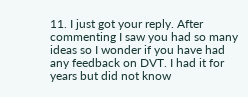11. I just got your reply. After commenting I saw you had so many ideas so I wonder if you have had any feedback on DVT. I had it for years but did not know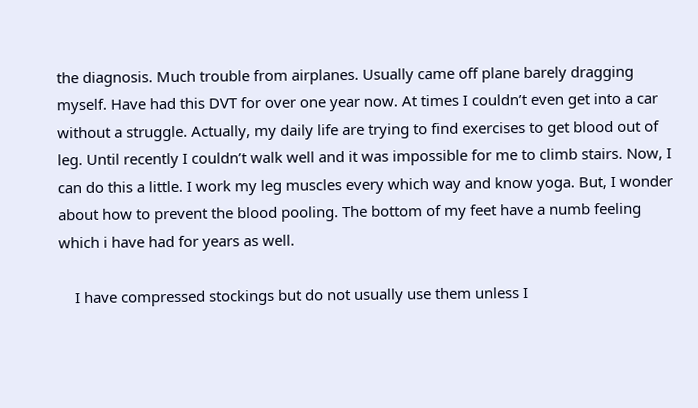the diagnosis. Much trouble from airplanes. Usually came off plane barely dragging myself. Have had this DVT for over one year now. At times I couldn’t even get into a car without a struggle. Actually, my daily life are trying to find exercises to get blood out of leg. Until recently I couldn’t walk well and it was impossible for me to climb stairs. Now, I can do this a little. I work my leg muscles every which way and know yoga. But, I wonder about how to prevent the blood pooling. The bottom of my feet have a numb feeling which i have had for years as well.

    I have compressed stockings but do not usually use them unless I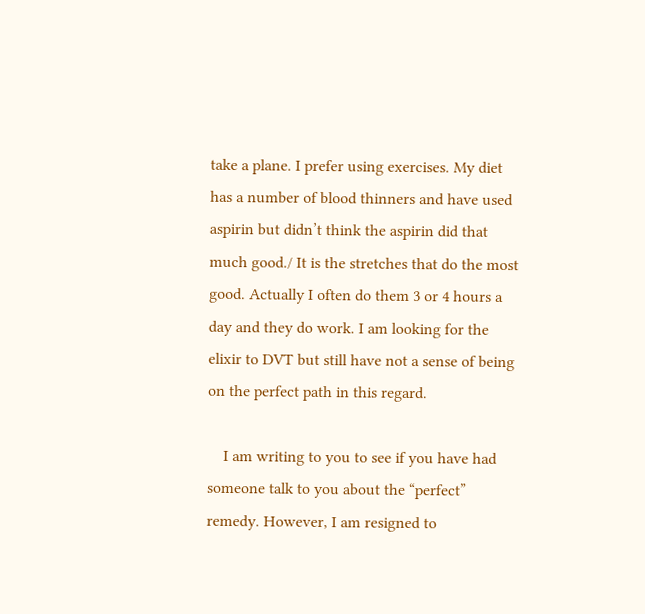take a plane. I prefer using exercises. My diet has a number of blood thinners and have used aspirin but didn’t think the aspirin did that much good./ It is the stretches that do the most good. Actually I often do them 3 or 4 hours a day and they do work. I am looking for the elixir to DVT but still have not a sense of being on the perfect path in this regard.

    I am writing to you to see if you have had someone talk to you about the “perfect” remedy. However, I am resigned to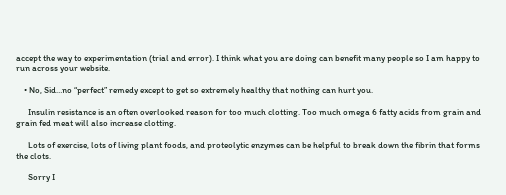accept the way to experimentation (trial and error). I think what you are doing can benefit many people so I am happy to run across your website.

    • No, Sid…no “perfect” remedy except to get so extremely healthy that nothing can hurt you.

      Insulin resistance is an often overlooked reason for too much clotting. Too much omega 6 fatty acids from grain and grain fed meat will also increase clotting.

      Lots of exercise, lots of living plant foods, and proteolytic enzymes can be helpful to break down the fibrin that forms the clots.

      Sorry I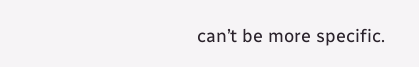can’t be more specific.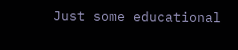Just some educational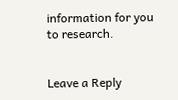information for you to research.


Leave a Reply